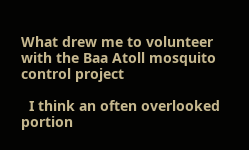What drew me to volunteer with the Baa Atoll mosquito control project

  I think an often overlooked portion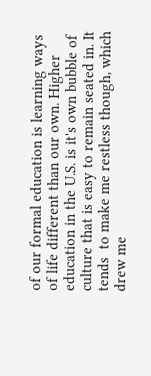of our formal education is learning ways of life different than our own. Higher education in the U.S. is it's own bubble of culture that is easy to remain seated in. It tends  to make me restless though, which drew me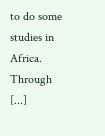to do some studies in Africa. Through [...]